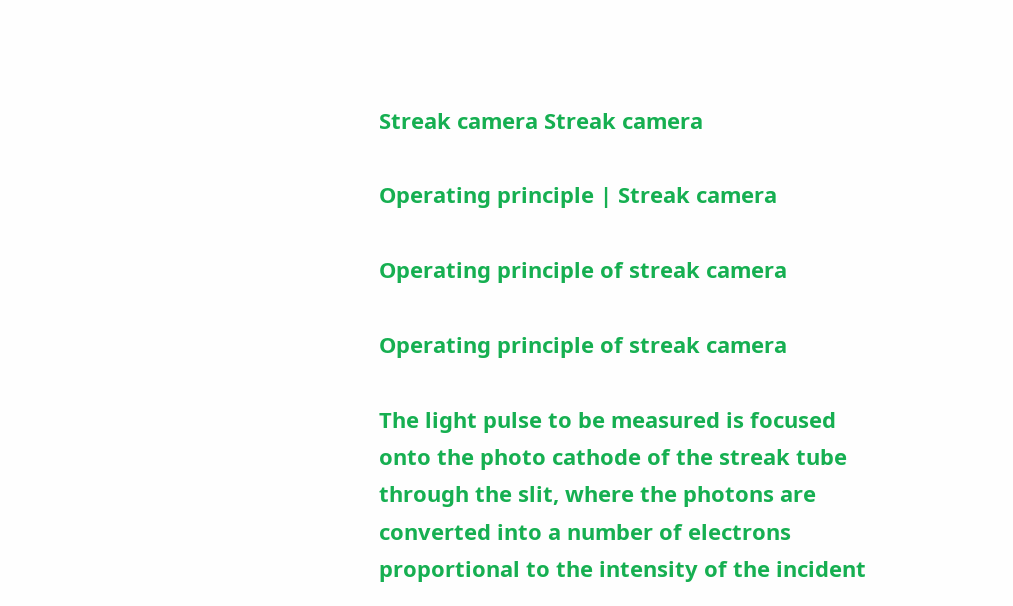Streak camera Streak camera

Operating principle | Streak camera

Operating principle of streak camera

Operating principle of streak camera

The light pulse to be measured is focused onto the photo cathode of the streak tube through the slit, where the photons are converted into a number of electrons proportional to the intensity of the incident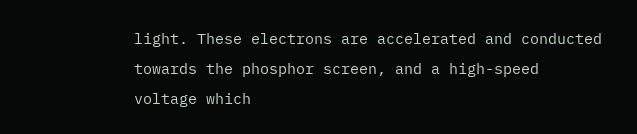light. These electrons are accelerated and conducted towards the phosphor screen, and a high-speed voltage which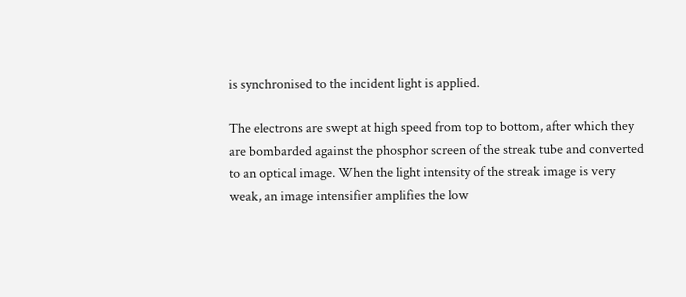is synchronised to the incident light is applied.

The electrons are swept at high speed from top to bottom, after which they are bombarded against the phosphor screen of the streak tube and converted to an optical image. When the light intensity of the streak image is very weak, an image intensifier amplifies the low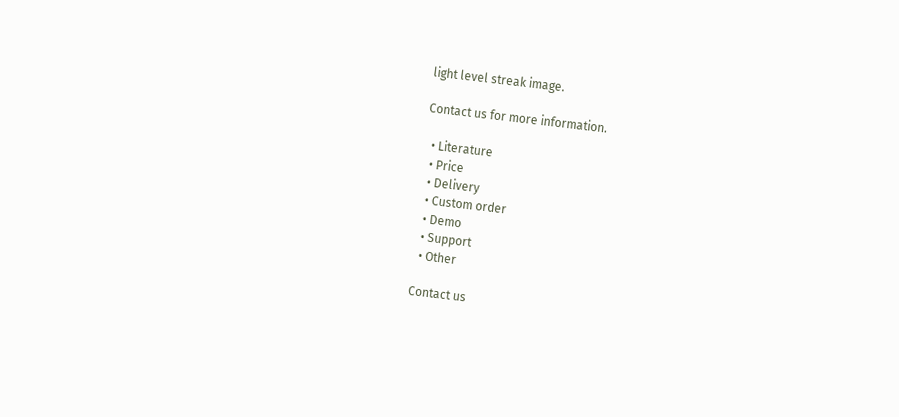light level streak image.

Contact us for more information.

  • Literature
  • Price
  • Delivery
  • Custom order
  • Demo
  • Support
  • Other

Contact us